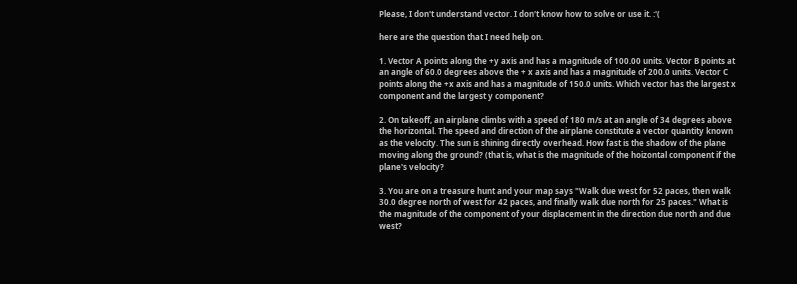Please, I don't understand vector. I don't know how to solve or use it. :'(

here are the question that I need help on.

1. Vector A points along the +y axis and has a magnitude of 100.00 units. Vector B points at an angle of 60.0 degrees above the + x axis and has a magnitude of 200.0 units. Vector C points along the +x axis and has a magnitude of 150.0 units. Which vector has the largest x component and the largest y component?

2. On takeoff, an airplane climbs with a speed of 180 m/s at an angle of 34 degrees above the horizontal. The speed and direction of the airplane constitute a vector quantity known as the velocity. The sun is shining directly overhead. How fast is the shadow of the plane moving along the ground? (that is, what is the magnitude of the hoizontal component if the plane's velocity?

3. You are on a treasure hunt and your map says "Walk due west for 52 paces, then walk 30.0 degree north of west for 42 paces, and finally walk due north for 25 paces." What is the magnitude of the component of your displacement in the direction due north and due west?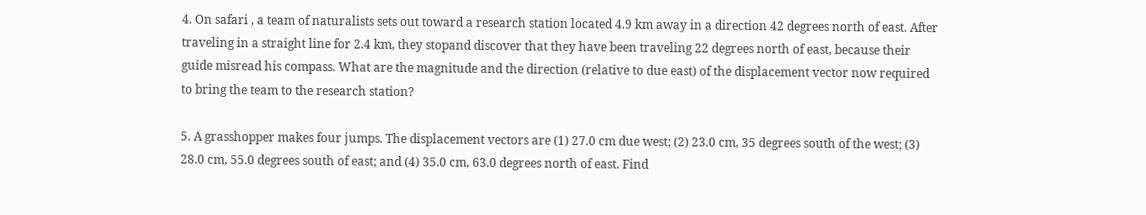4. On safari , a team of naturalists sets out toward a research station located 4.9 km away in a direction 42 degrees north of east. After traveling in a straight line for 2.4 km, they stopand discover that they have been traveling 22 degrees north of east, because their guide misread his compass. What are the magnitude and the direction (relative to due east) of the displacement vector now required to bring the team to the research station?

5. A grasshopper makes four jumps. The displacement vectors are (1) 27.0 cm due west; (2) 23.0 cm, 35 degrees south of the west; (3) 28.0 cm, 55.0 degrees south of east; and (4) 35.0 cm, 63.0 degrees north of east. Find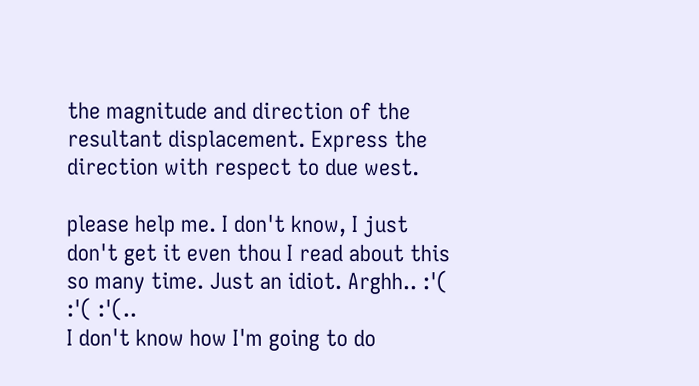the magnitude and direction of the resultant displacement. Express the direction with respect to due west.

please help me. I don't know, I just don't get it even thou I read about this so many time. Just an idiot. Arghh.. :'( :'( :'(..
I don't know how I'm going to do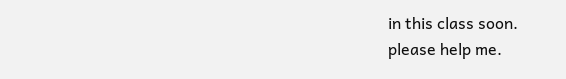in this class soon.
please help me.